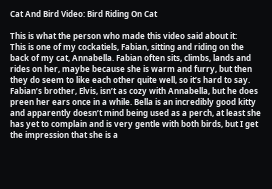Cat And Bird Video: Bird Riding On Cat

This is what the person who made this video said about it:
This is one of my cockatiels, Fabian, sitting and riding on the back of my cat, Annabella. Fabian often sits, climbs, lands and rides on her, maybe because she is warm and furry, but then they do seem to like each other quite well, so it’s hard to say. Fabian’s brother, Elvis, isn’t as cozy with Annabella, but he does preen her ears once in a while. Bella is an incredibly good kitty and apparently doesn’t mind being used as a perch, at least she has yet to complain and is very gentle with both birds, but I get the impression that she is a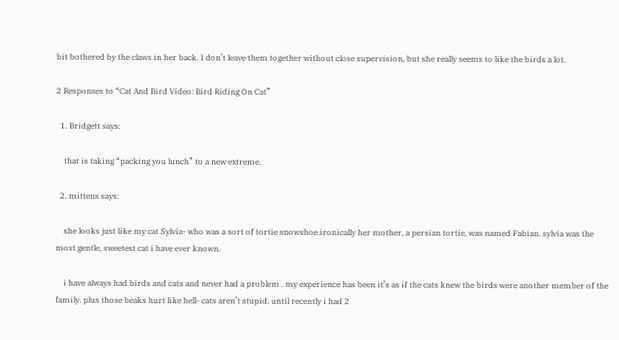bit bothered by the claws in her back. I don’t leave them together without close supervision, but she really seems to like the birds a lot.

2 Responses to “Cat And Bird Video: Bird Riding On Cat”

  1. Bridgett says:

    that is taking “packing you lunch” to a new extreme.

  2. mittens says:

    she looks just like my cat Sylvia- who was a sort of tortie snowshoe.ironically her mother, a persian tortie, was named Fabian. sylvia was the most gentle, sweetest cat i have ever known.

    i have always had birds and cats and never had a problem . my experience has been it’s as if the cats knew the birds were another member of the family. plus those beaks hurt like hell- cats aren’t stupid. until recently i had 2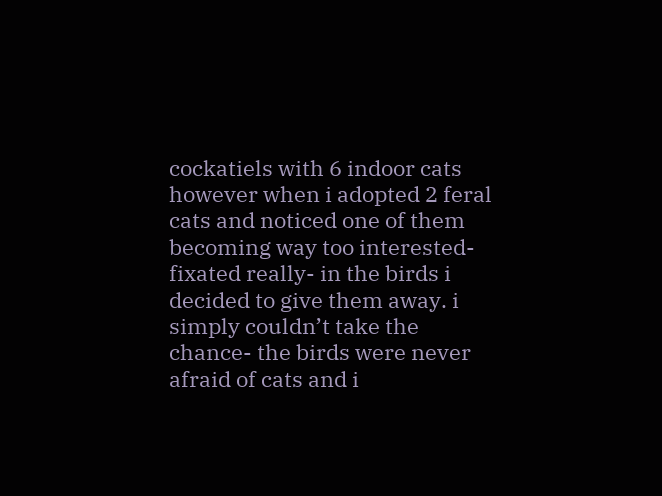cockatiels with 6 indoor cats however when i adopted 2 feral cats and noticed one of them becoming way too interested-fixated really- in the birds i decided to give them away. i simply couldn’t take the chance- the birds were never afraid of cats and i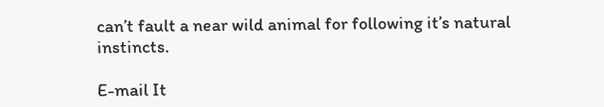can’t fault a near wild animal for following it’s natural instincts.

E-mail It